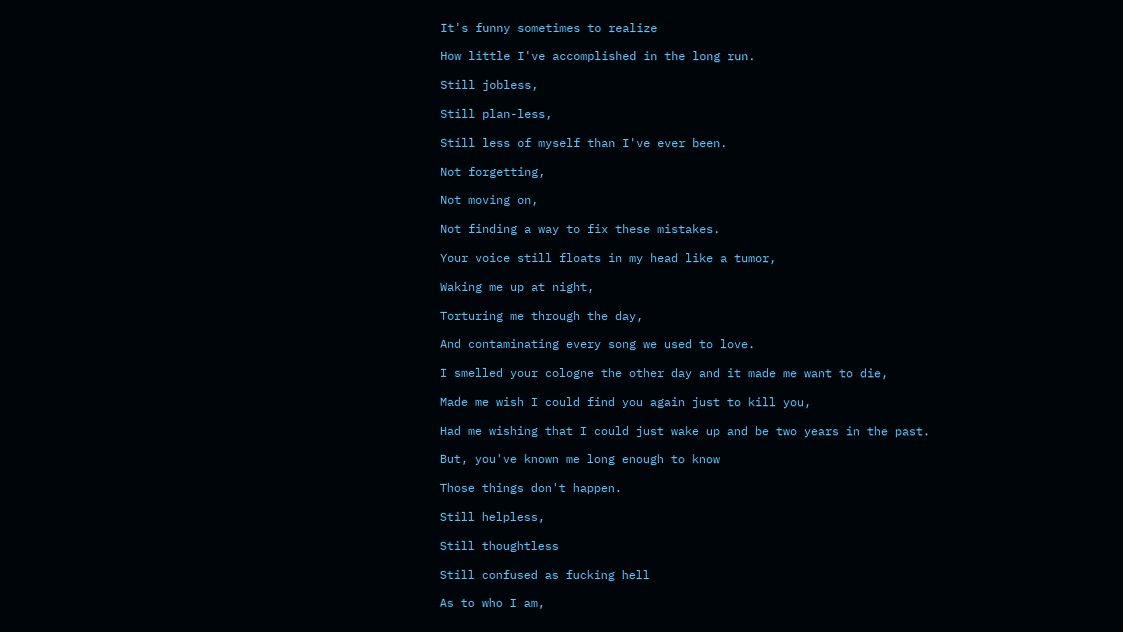It's funny sometimes to realize

How little I've accomplished in the long run.

Still jobless,

Still plan-less,

Still less of myself than I've ever been.

Not forgetting,

Not moving on,

Not finding a way to fix these mistakes.

Your voice still floats in my head like a tumor,

Waking me up at night,

Torturing me through the day,

And contaminating every song we used to love.

I smelled your cologne the other day and it made me want to die,

Made me wish I could find you again just to kill you,

Had me wishing that I could just wake up and be two years in the past.

But, you've known me long enough to know

Those things don't happen.

Still helpless,

Still thoughtless

Still confused as fucking hell

As to who I am,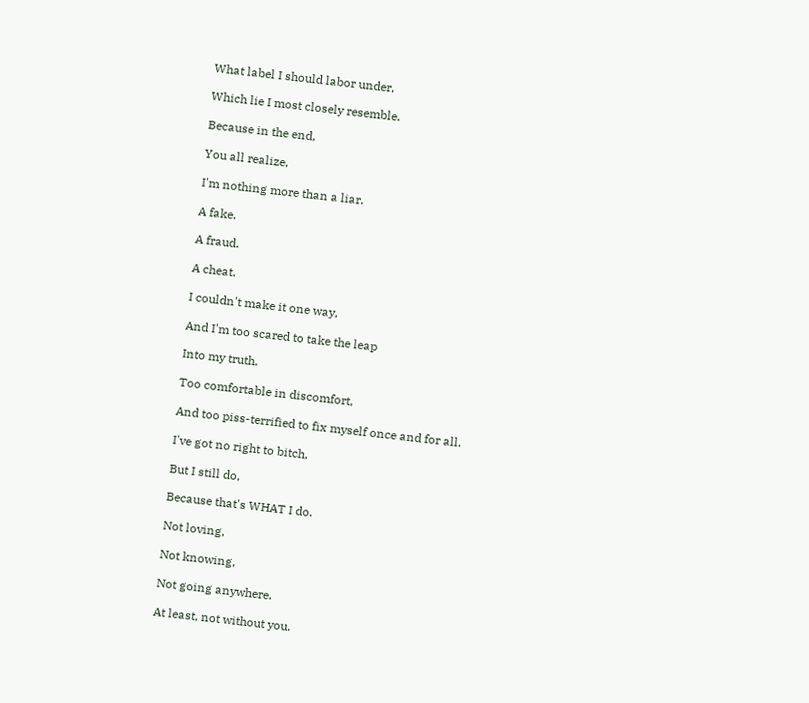What label I should labor under,

Which lie I most closely resemble.

Because in the end,

You all realize,

I'm nothing more than a liar.

A fake.

A fraud.

A cheat.

I couldn't make it one way,

And I'm too scared to take the leap

Into my truth.

Too comfortable in discomfort,

And too piss-terrified to fix myself once and for all.

I've got no right to bitch,

But I still do,

Because that's WHAT I do.

Not loving,

Not knowing,

Not going anywhere.

At least, not without you.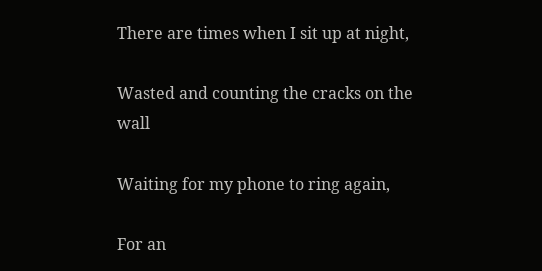There are times when I sit up at night,

Wasted and counting the cracks on the wall

Waiting for my phone to ring again,

For an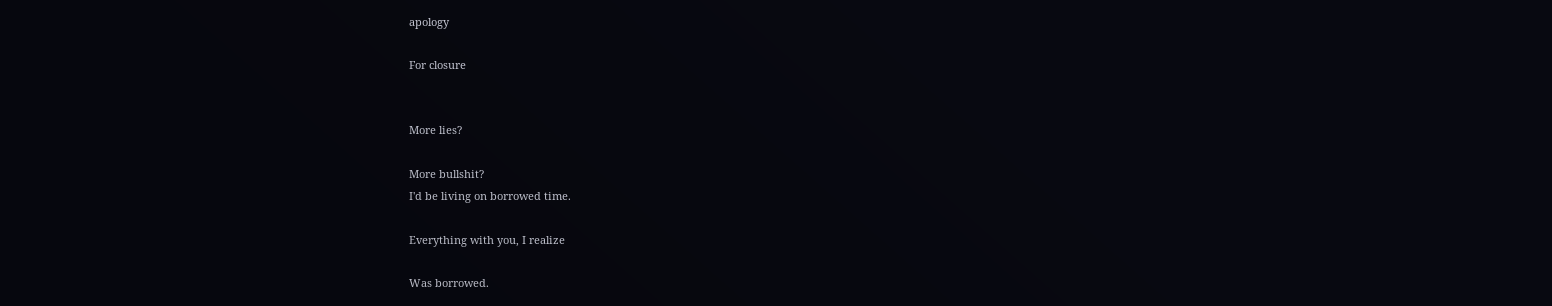apology

For closure


More lies?

More bullshit?
I'd be living on borrowed time.

Everything with you, I realize

Was borrowed.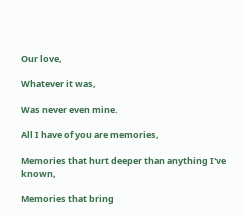Our love,

Whatever it was,

Was never even mine.

All I have of you are memories,

Memories that hurt deeper than anything I've known,

Memories that bring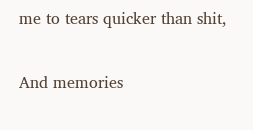me to tears quicker than shit,

And memories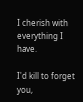I cherish with everything I have.

I'd kill to forget you,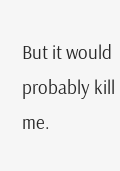But it would probably kill me.